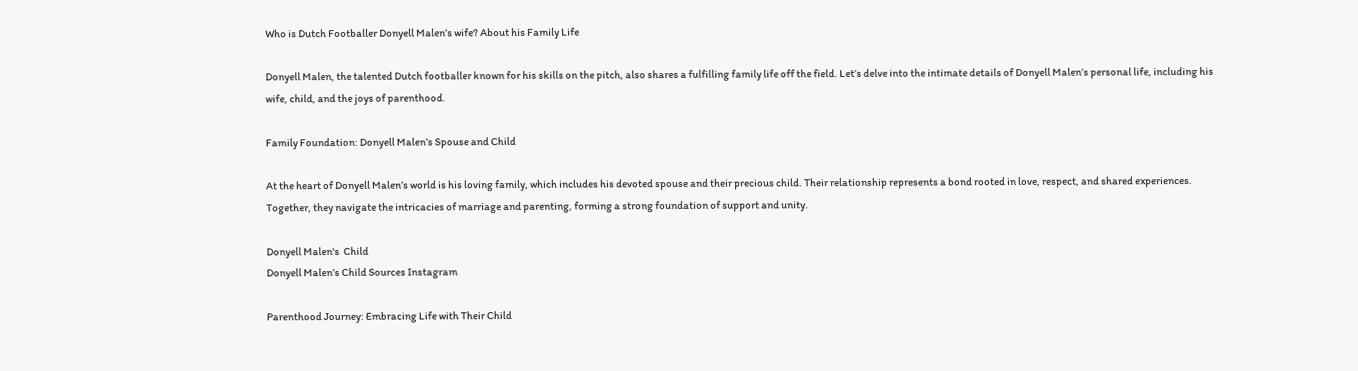Who is Dutch Footballer Donyell Malen’s wife? About his Family Life

Donyell Malen, the talented Dutch footballer known for his skills on the pitch, also shares a fulfilling family life off the field. Let’s delve into the intimate details of Donyell Malen’s personal life, including his wife, child, and the joys of parenthood.

Family Foundation: Donyell Malen’s Spouse and Child

At the heart of Donyell Malen’s world is his loving family, which includes his devoted spouse and their precious child. Their relationship represents a bond rooted in love, respect, and shared experiences. Together, they navigate the intricacies of marriage and parenting, forming a strong foundation of support and unity.

Donyell Malen's  Child
Donyell Malen’s Child Sources Instagram

Parenthood Journey: Embracing Life with Their Child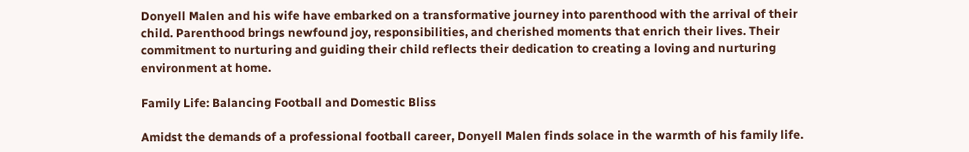Donyell Malen and his wife have embarked on a transformative journey into parenthood with the arrival of their child. Parenthood brings newfound joy, responsibilities, and cherished moments that enrich their lives. Their commitment to nurturing and guiding their child reflects their dedication to creating a loving and nurturing environment at home.

Family Life: Balancing Football and Domestic Bliss

Amidst the demands of a professional football career, Donyell Malen finds solace in the warmth of his family life.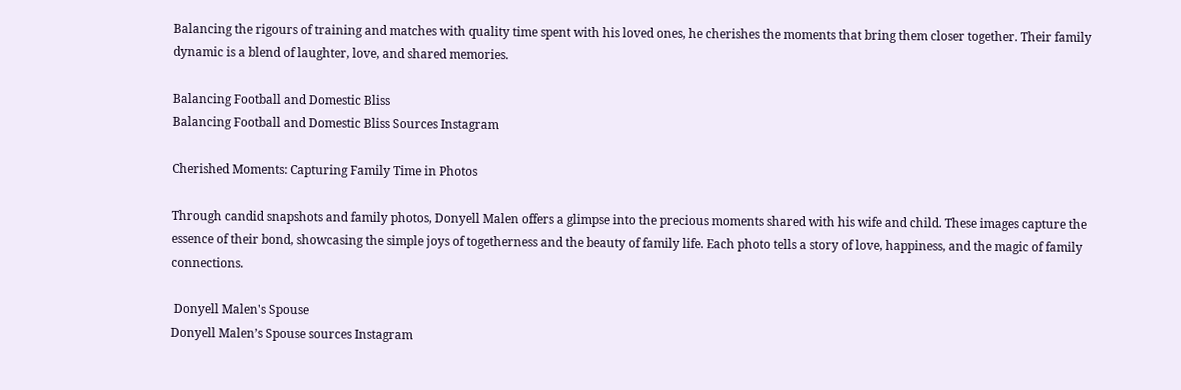Balancing the rigours of training and matches with quality time spent with his loved ones, he cherishes the moments that bring them closer together. Their family dynamic is a blend of laughter, love, and shared memories.

Balancing Football and Domestic Bliss
Balancing Football and Domestic Bliss Sources Instagram

Cherished Moments: Capturing Family Time in Photos

Through candid snapshots and family photos, Donyell Malen offers a glimpse into the precious moments shared with his wife and child. These images capture the essence of their bond, showcasing the simple joys of togetherness and the beauty of family life. Each photo tells a story of love, happiness, and the magic of family connections.

 Donyell Malen's Spouse
Donyell Malen’s Spouse sources Instagram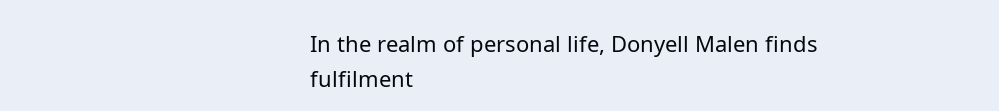In the realm of personal life, Donyell Malen finds fulfilment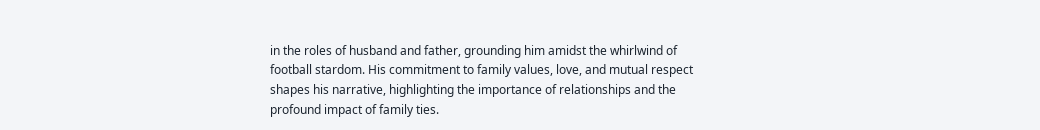in the roles of husband and father, grounding him amidst the whirlwind of football stardom. His commitment to family values, love, and mutual respect shapes his narrative, highlighting the importance of relationships and the profound impact of family ties.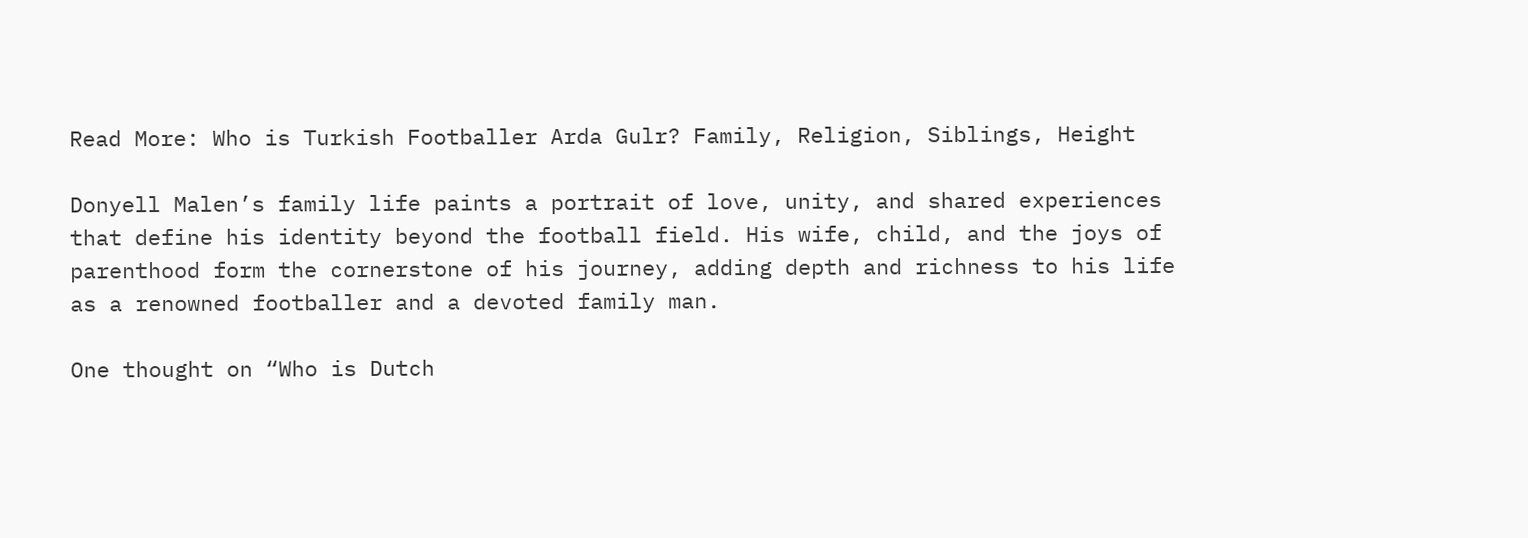Read More: Who is Turkish Footballer Arda Gulr? Family, Religion, Siblings, Height

Donyell Malen’s family life paints a portrait of love, unity, and shared experiences that define his identity beyond the football field. His wife, child, and the joys of parenthood form the cornerstone of his journey, adding depth and richness to his life as a renowned footballer and a devoted family man.

One thought on “Who is Dutch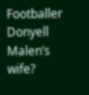Footballer Donyell Malen’s wife?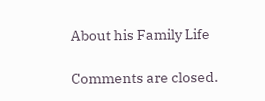About his Family Life

Comments are closed.